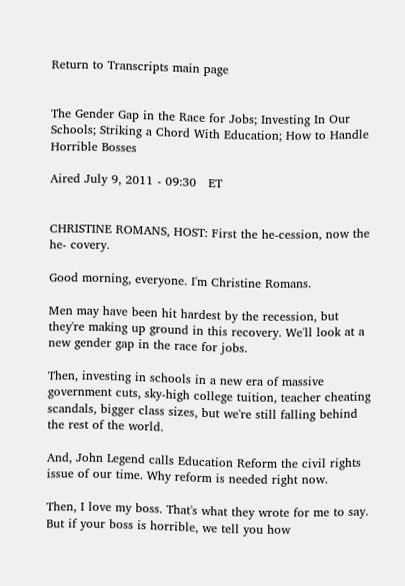Return to Transcripts main page


The Gender Gap in the Race for Jobs; Investing In Our Schools; Striking a Chord With Education; How to Handle Horrible Bosses

Aired July 9, 2011 - 09:30   ET


CHRISTINE ROMANS, HOST: First the he-cession, now the he- covery.

Good morning, everyone. I'm Christine Romans.

Men may have been hit hardest by the recession, but they're making up ground in this recovery. We'll look at a new gender gap in the race for jobs.

Then, investing in schools in a new era of massive government cuts, sky-high college tuition, teacher cheating scandals, bigger class sizes, but we're still falling behind the rest of the world.

And, John Legend calls Education Reform the civil rights issue of our time. Why reform is needed right now.

Then, I love my boss. That's what they wrote for me to say. But if your boss is horrible, we tell you how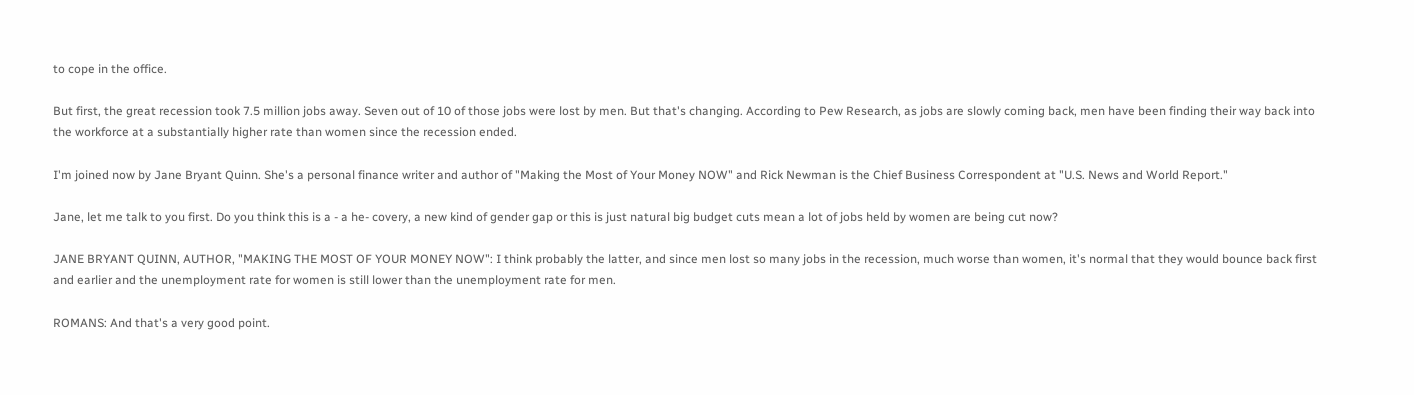to cope in the office.

But first, the great recession took 7.5 million jobs away. Seven out of 10 of those jobs were lost by men. But that's changing. According to Pew Research, as jobs are slowly coming back, men have been finding their way back into the workforce at a substantially higher rate than women since the recession ended.

I'm joined now by Jane Bryant Quinn. She's a personal finance writer and author of "Making the Most of Your Money NOW" and Rick Newman is the Chief Business Correspondent at "U.S. News and World Report."

Jane, let me talk to you first. Do you think this is a - a he- covery, a new kind of gender gap or this is just natural big budget cuts mean a lot of jobs held by women are being cut now?

JANE BRYANT QUINN, AUTHOR, "MAKING THE MOST OF YOUR MONEY NOW": I think probably the latter, and since men lost so many jobs in the recession, much worse than women, it's normal that they would bounce back first and earlier and the unemployment rate for women is still lower than the unemployment rate for men.

ROMANS: And that's a very good point.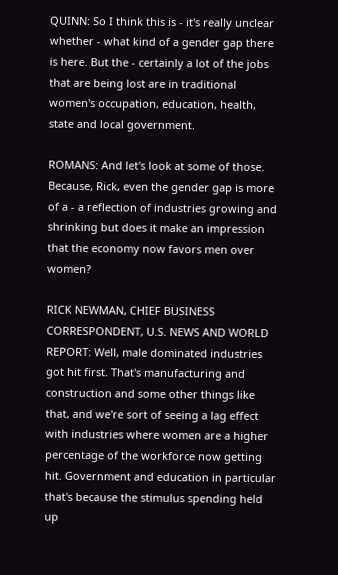QUINN: So I think this is - it's really unclear whether - what kind of a gender gap there is here. But the - certainly a lot of the jobs that are being lost are in traditional women's occupation, education, health, state and local government.

ROMANS: And let's look at some of those. Because, Rick, even the gender gap is more of a - a reflection of industries growing and shrinking but does it make an impression that the economy now favors men over women?

RICK NEWMAN, CHIEF BUSINESS CORRESPONDENT, U.S. NEWS AND WORLD REPORT: Well, male dominated industries got hit first. That's manufacturing and construction and some other things like that, and we're sort of seeing a lag effect with industries where women are a higher percentage of the workforce now getting hit. Government and education in particular that's because the stimulus spending held up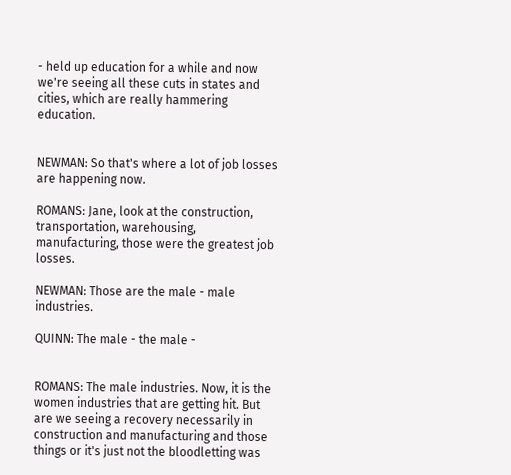- held up education for a while and now we're seeing all these cuts in states and cities, which are really hammering education.


NEWMAN: So that's where a lot of job losses are happening now.

ROMANS: Jane, look at the construction, transportation, warehousing, manufacturing, those were the greatest job losses.

NEWMAN: Those are the male - male industries.

QUINN: The male - the male -


ROMANS: The male industries. Now, it is the women industries that are getting hit. But are we seeing a recovery necessarily in construction and manufacturing and those things or it's just not the bloodletting was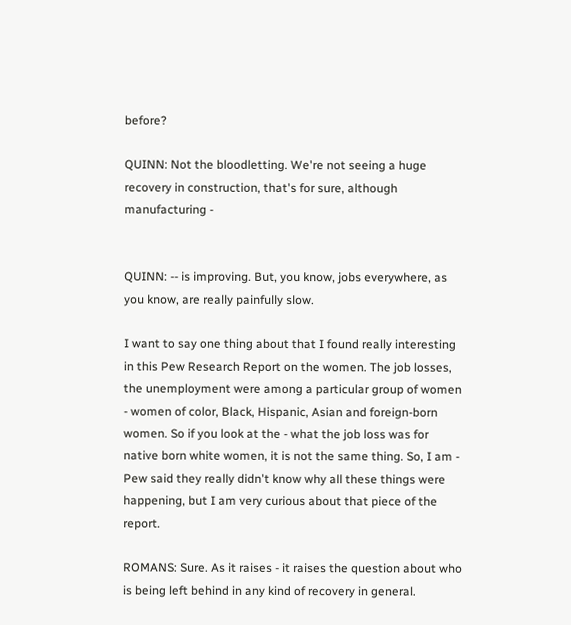before?

QUINN: Not the bloodletting. We're not seeing a huge recovery in construction, that's for sure, although manufacturing -


QUINN: -- is improving. But, you know, jobs everywhere, as you know, are really painfully slow.

I want to say one thing about that I found really interesting in this Pew Research Report on the women. The job losses, the unemployment were among a particular group of women - women of color, Black, Hispanic, Asian and foreign-born women. So if you look at the - what the job loss was for native born white women, it is not the same thing. So, I am - Pew said they really didn't know why all these things were happening, but I am very curious about that piece of the report.

ROMANS: Sure. As it raises - it raises the question about who is being left behind in any kind of recovery in general.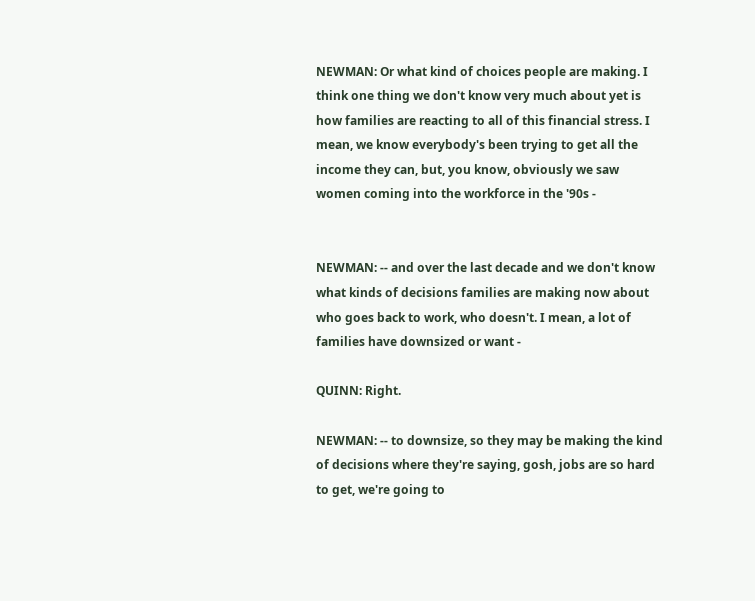NEWMAN: Or what kind of choices people are making. I think one thing we don't know very much about yet is how families are reacting to all of this financial stress. I mean, we know everybody's been trying to get all the income they can, but, you know, obviously we saw women coming into the workforce in the '90s -


NEWMAN: -- and over the last decade and we don't know what kinds of decisions families are making now about who goes back to work, who doesn't. I mean, a lot of families have downsized or want -

QUINN: Right.

NEWMAN: -- to downsize, so they may be making the kind of decisions where they're saying, gosh, jobs are so hard to get, we're going to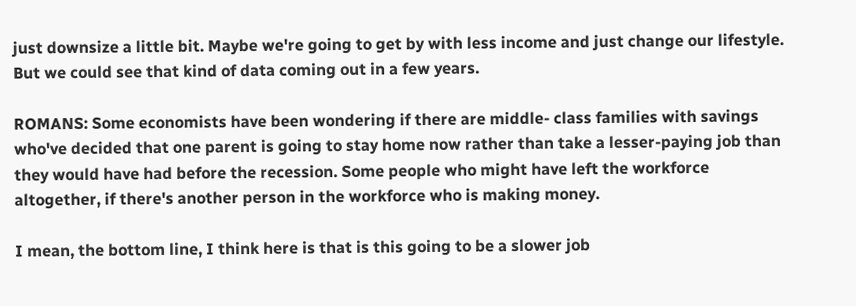just downsize a little bit. Maybe we're going to get by with less income and just change our lifestyle. But we could see that kind of data coming out in a few years.

ROMANS: Some economists have been wondering if there are middle- class families with savings who've decided that one parent is going to stay home now rather than take a lesser-paying job than they would have had before the recession. Some people who might have left the workforce altogether, if there's another person in the workforce who is making money.

I mean, the bottom line, I think here is that is this going to be a slower job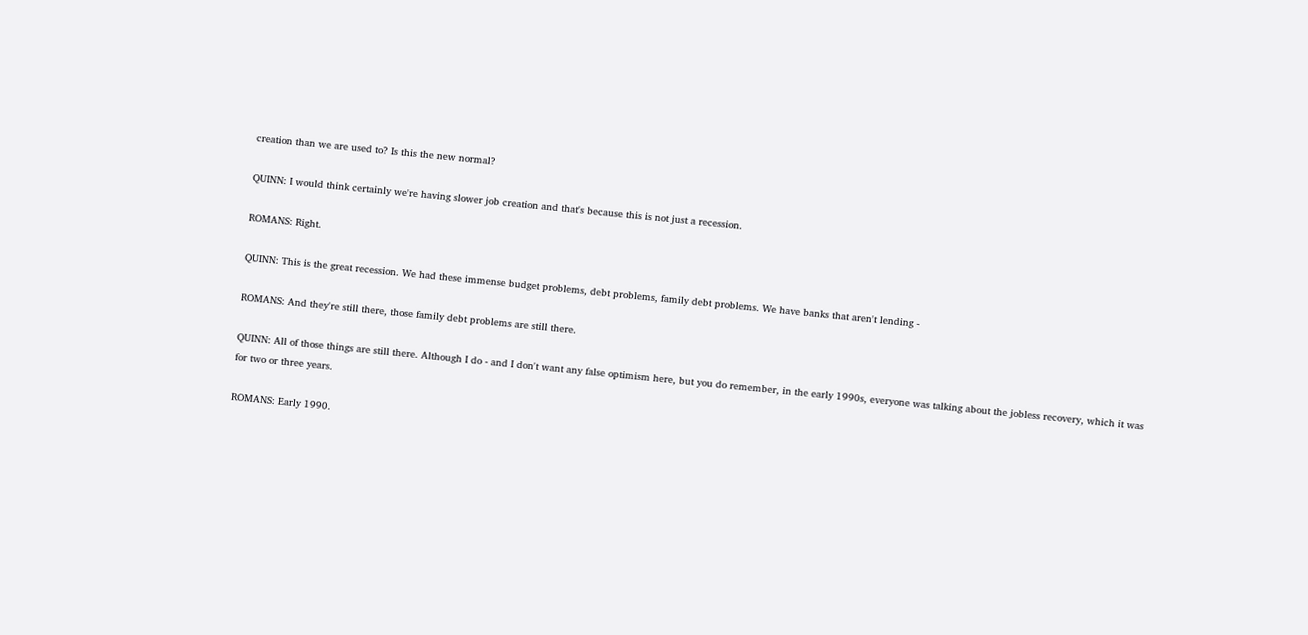creation than we are used to? Is this the new normal?

QUINN: I would think certainly we're having slower job creation and that's because this is not just a recession.

ROMANS: Right.

QUINN: This is the great recession. We had these immense budget problems, debt problems, family debt problems. We have banks that aren't lending -

ROMANS: And they're still there, those family debt problems are still there.

QUINN: All of those things are still there. Although I do - and I don't want any false optimism here, but you do remember, in the early 1990s, everyone was talking about the jobless recovery, which it was for two or three years.

ROMANS: Early 1990.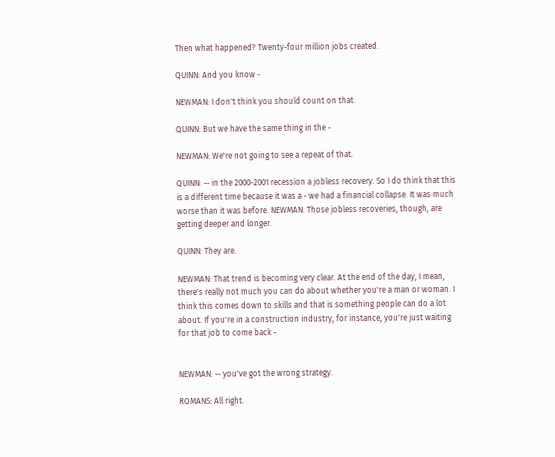Then what happened? Twenty-four million jobs created.

QUINN: And you know -

NEWMAN: I don't think you should count on that.

QUINN: But we have the same thing in the -

NEWMAN: We're not going to see a repeat of that.

QUINN: -- in the 2000-2001 recession a jobless recovery. So I do think that this is a different time because it was a - we had a financial collapse. It was much worse than it was before. NEWMAN: Those jobless recoveries, though, are getting deeper and longer.

QUINN: They are.

NEWMAN: That trend is becoming very clear. At the end of the day, I mean, there's really not much you can do about whether you're a man or woman. I think this comes down to skills and that is something people can do a lot about. If you're in a construction industry, for instance, you're just waiting for that job to come back -


NEWMAN: -- you've got the wrong strategy.

ROMANS: All right.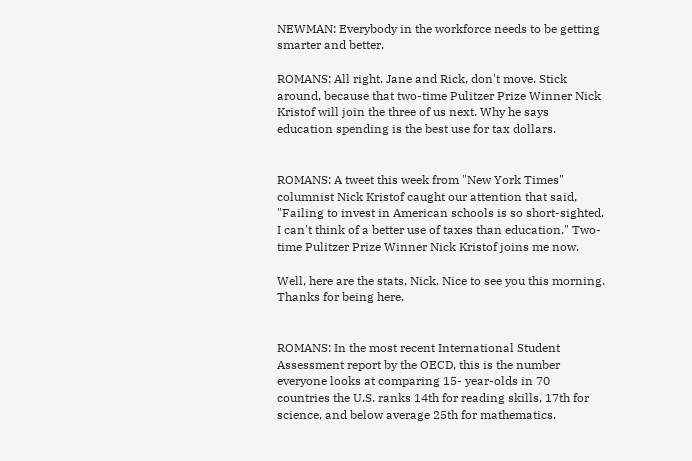NEWMAN: Everybody in the workforce needs to be getting smarter and better.

ROMANS: All right. Jane and Rick, don't move. Stick around, because that two-time Pulitzer Prize Winner Nick Kristof will join the three of us next. Why he says education spending is the best use for tax dollars.


ROMANS: A tweet this week from "New York Times" columnist Nick Kristof caught our attention that said, "Failing to invest in American schools is so short-sighted. I can't think of a better use of taxes than education." Two-time Pulitzer Prize Winner Nick Kristof joins me now.

Well, here are the stats, Nick. Nice to see you this morning. Thanks for being here.


ROMANS: In the most recent International Student Assessment report by the OECD, this is the number everyone looks at comparing 15- year-olds in 70 countries the U.S. ranks 14th for reading skills, 17th for science, and below average 25th for mathematics.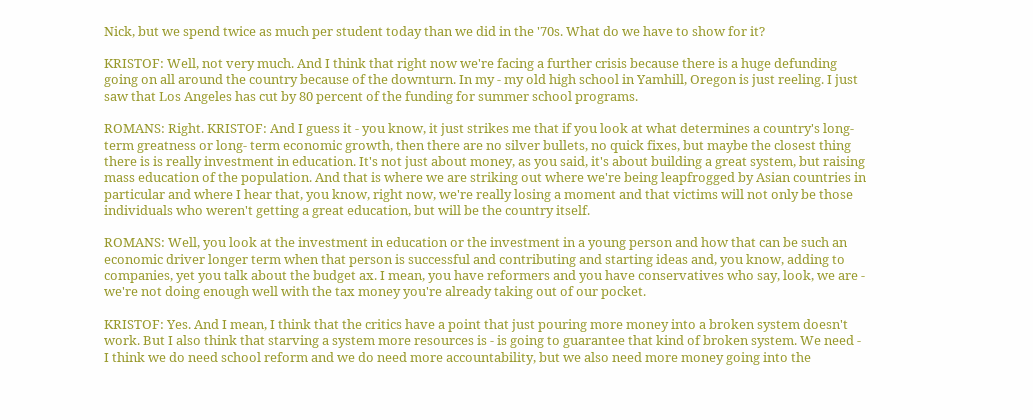Nick, but we spend twice as much per student today than we did in the '70s. What do we have to show for it?

KRISTOF: Well, not very much. And I think that right now we're facing a further crisis because there is a huge defunding going on all around the country because of the downturn. In my - my old high school in Yamhill, Oregon is just reeling. I just saw that Los Angeles has cut by 80 percent of the funding for summer school programs.

ROMANS: Right. KRISTOF: And I guess it - you know, it just strikes me that if you look at what determines a country's long-term greatness or long- term economic growth, then there are no silver bullets, no quick fixes, but maybe the closest thing there is is really investment in education. It's not just about money, as you said, it's about building a great system, but raising mass education of the population. And that is where we are striking out where we're being leapfrogged by Asian countries in particular and where I hear that, you know, right now, we're really losing a moment and that victims will not only be those individuals who weren't getting a great education, but will be the country itself.

ROMANS: Well, you look at the investment in education or the investment in a young person and how that can be such an economic driver longer term when that person is successful and contributing and starting ideas and, you know, adding to companies, yet you talk about the budget ax. I mean, you have reformers and you have conservatives who say, look, we are - we're not doing enough well with the tax money you're already taking out of our pocket.

KRISTOF: Yes. And I mean, I think that the critics have a point that just pouring more money into a broken system doesn't work. But I also think that starving a system more resources is - is going to guarantee that kind of broken system. We need - I think we do need school reform and we do need more accountability, but we also need more money going into the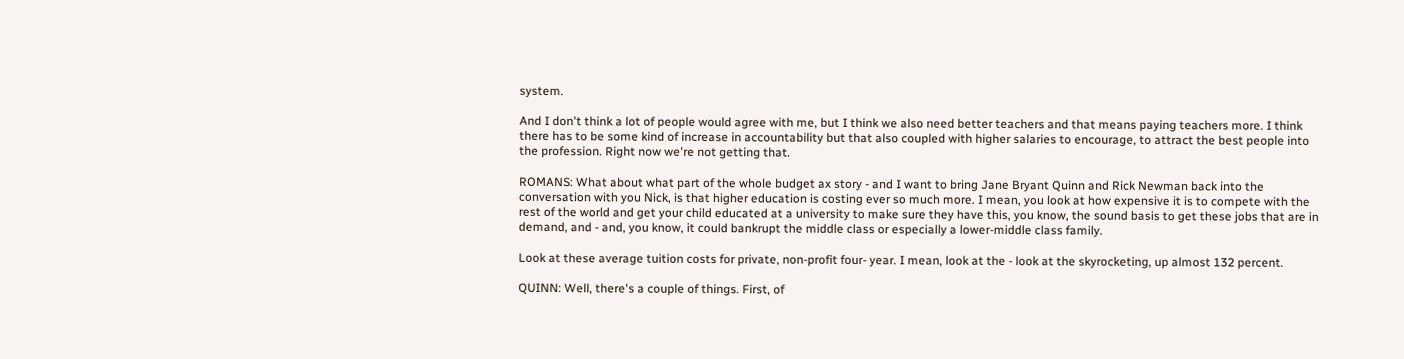system.

And I don't think a lot of people would agree with me, but I think we also need better teachers and that means paying teachers more. I think there has to be some kind of increase in accountability but that also coupled with higher salaries to encourage, to attract the best people into the profession. Right now we're not getting that.

ROMANS: What about what part of the whole budget ax story - and I want to bring Jane Bryant Quinn and Rick Newman back into the conversation with you Nick, is that higher education is costing ever so much more. I mean, you look at how expensive it is to compete with the rest of the world and get your child educated at a university to make sure they have this, you know, the sound basis to get these jobs that are in demand, and - and, you know, it could bankrupt the middle class or especially a lower-middle class family.

Look at these average tuition costs for private, non-profit four- year. I mean, look at the - look at the skyrocketing, up almost 132 percent.

QUINN: Well, there's a couple of things. First, of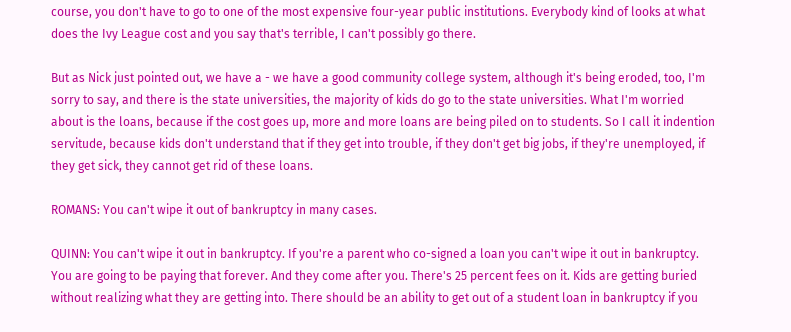course, you don't have to go to one of the most expensive four-year public institutions. Everybody kind of looks at what does the Ivy League cost and you say that's terrible, I can't possibly go there.

But as Nick just pointed out, we have a - we have a good community college system, although it's being eroded, too, I'm sorry to say, and there is the state universities, the majority of kids do go to the state universities. What I'm worried about is the loans, because if the cost goes up, more and more loans are being piled on to students. So I call it indention servitude, because kids don't understand that if they get into trouble, if they don't get big jobs, if they're unemployed, if they get sick, they cannot get rid of these loans.

ROMANS: You can't wipe it out of bankruptcy in many cases.

QUINN: You can't wipe it out in bankruptcy. If you're a parent who co-signed a loan you can't wipe it out in bankruptcy. You are going to be paying that forever. And they come after you. There's 25 percent fees on it. Kids are getting buried without realizing what they are getting into. There should be an ability to get out of a student loan in bankruptcy if you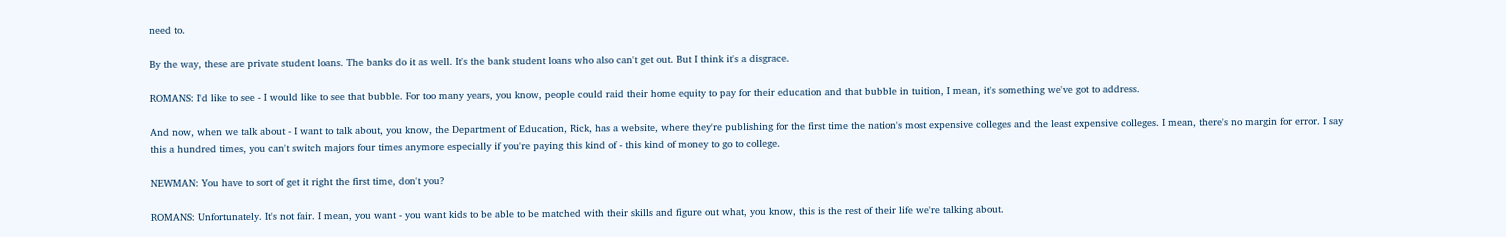need to.

By the way, these are private student loans. The banks do it as well. It's the bank student loans who also can't get out. But I think it's a disgrace.

ROMANS: I'd like to see - I would like to see that bubble. For too many years, you know, people could raid their home equity to pay for their education and that bubble in tuition, I mean, it's something we've got to address.

And now, when we talk about - I want to talk about, you know, the Department of Education, Rick, has a website, where they're publishing for the first time the nation's most expensive colleges and the least expensive colleges. I mean, there's no margin for error. I say this a hundred times, you can't switch majors four times anymore especially if you're paying this kind of - this kind of money to go to college.

NEWMAN: You have to sort of get it right the first time, don't you?

ROMANS: Unfortunately. It's not fair. I mean, you want - you want kids to be able to be matched with their skills and figure out what, you know, this is the rest of their life we're talking about.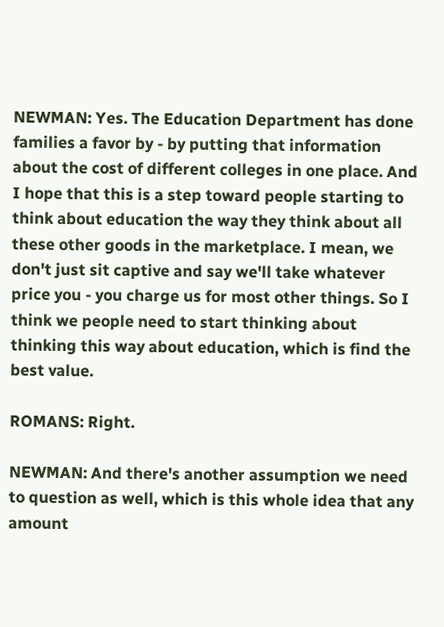NEWMAN: Yes. The Education Department has done families a favor by - by putting that information about the cost of different colleges in one place. And I hope that this is a step toward people starting to think about education the way they think about all these other goods in the marketplace. I mean, we don't just sit captive and say we'll take whatever price you - you charge us for most other things. So I think we people need to start thinking about thinking this way about education, which is find the best value.

ROMANS: Right.

NEWMAN: And there's another assumption we need to question as well, which is this whole idea that any amount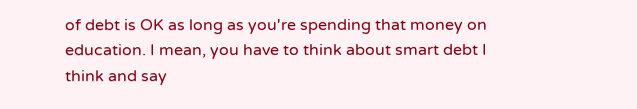of debt is OK as long as you're spending that money on education. I mean, you have to think about smart debt I think and say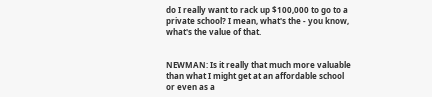do I really want to rack up $100,000 to go to a private school? I mean, what's the - you know, what's the value of that.


NEWMAN: Is it really that much more valuable than what I might get at an affordable school or even as a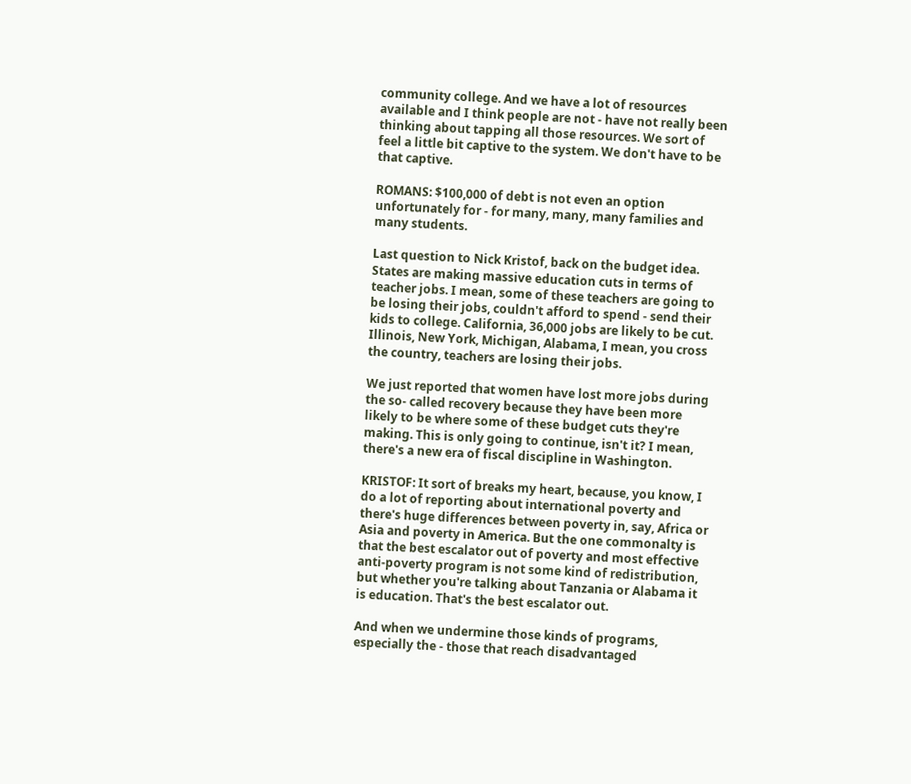community college. And we have a lot of resources available and I think people are not - have not really been thinking about tapping all those resources. We sort of feel a little bit captive to the system. We don't have to be that captive.

ROMANS: $100,000 of debt is not even an option unfortunately for - for many, many, many families and many students.

Last question to Nick Kristof, back on the budget idea. States are making massive education cuts in terms of teacher jobs. I mean, some of these teachers are going to be losing their jobs, couldn't afford to spend - send their kids to college. California, 36,000 jobs are likely to be cut. Illinois, New York, Michigan, Alabama, I mean, you cross the country, teachers are losing their jobs.

We just reported that women have lost more jobs during the so- called recovery because they have been more likely to be where some of these budget cuts they're making. This is only going to continue, isn't it? I mean, there's a new era of fiscal discipline in Washington.

KRISTOF: It sort of breaks my heart, because, you know, I do a lot of reporting about international poverty and there's huge differences between poverty in, say, Africa or Asia and poverty in America. But the one commonalty is that the best escalator out of poverty and most effective anti-poverty program is not some kind of redistribution, but whether you're talking about Tanzania or Alabama it is education. That's the best escalator out.

And when we undermine those kinds of programs, especially the - those that reach disadvantaged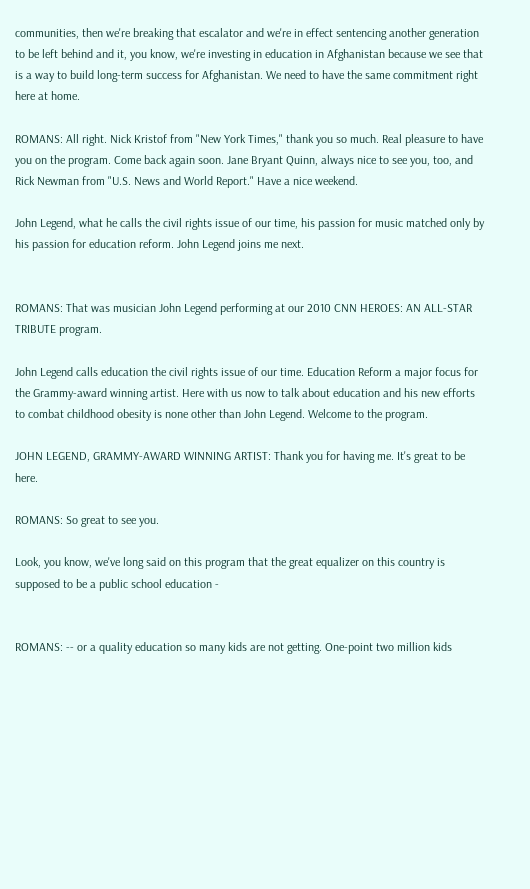communities, then we're breaking that escalator and we're in effect sentencing another generation to be left behind and it, you know, we're investing in education in Afghanistan because we see that is a way to build long-term success for Afghanistan. We need to have the same commitment right here at home.

ROMANS: All right. Nick Kristof from "New York Times," thank you so much. Real pleasure to have you on the program. Come back again soon. Jane Bryant Quinn, always nice to see you, too, and Rick Newman from "U.S. News and World Report." Have a nice weekend.

John Legend, what he calls the civil rights issue of our time, his passion for music matched only by his passion for education reform. John Legend joins me next.


ROMANS: That was musician John Legend performing at our 2010 CNN HEROES: AN ALL-STAR TRIBUTE program.

John Legend calls education the civil rights issue of our time. Education Reform a major focus for the Grammy-award winning artist. Here with us now to talk about education and his new efforts to combat childhood obesity is none other than John Legend. Welcome to the program.

JOHN LEGEND, GRAMMY-AWARD WINNING ARTIST: Thank you for having me. It's great to be here.

ROMANS: So great to see you.

Look, you know, we've long said on this program that the great equalizer on this country is supposed to be a public school education -


ROMANS: -- or a quality education so many kids are not getting. One-point two million kids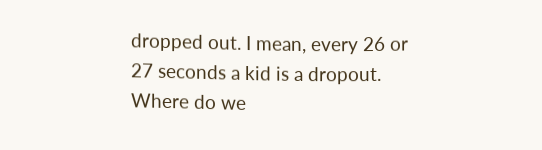dropped out. I mean, every 26 or 27 seconds a kid is a dropout. Where do we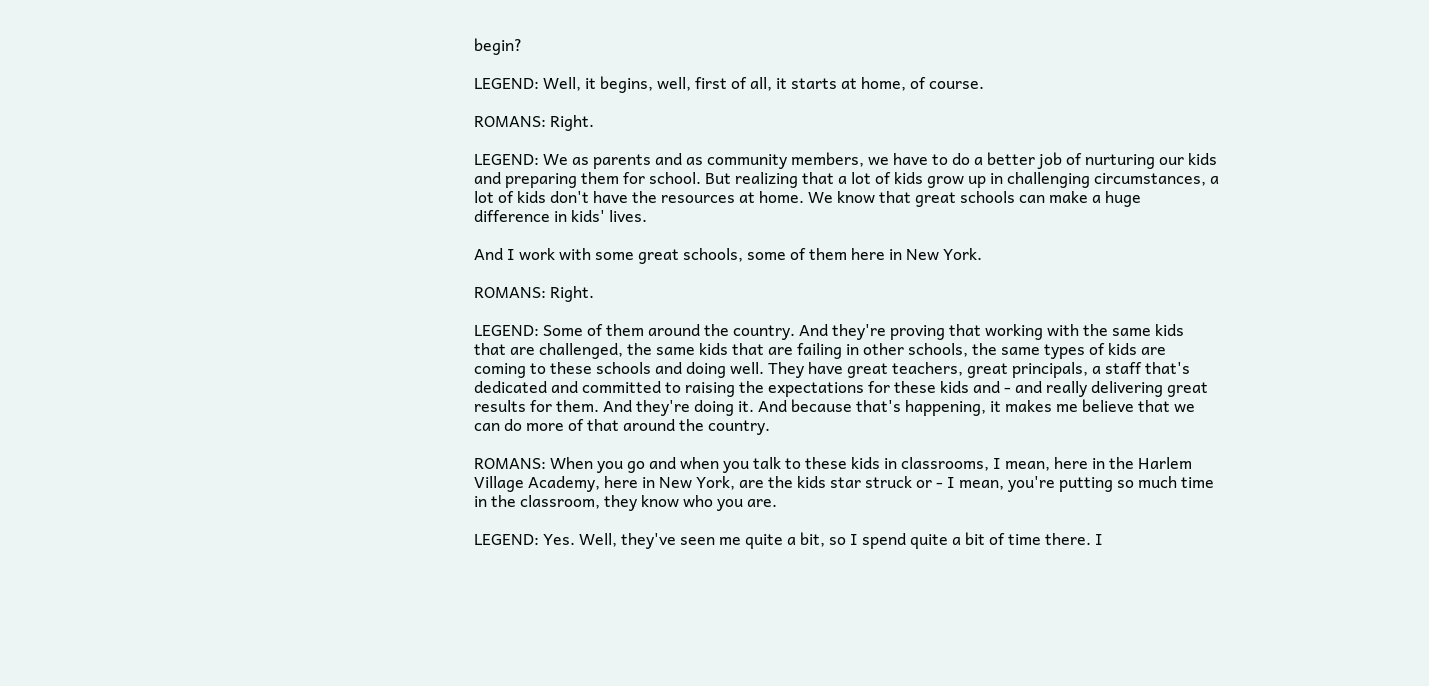begin?

LEGEND: Well, it begins, well, first of all, it starts at home, of course.

ROMANS: Right.

LEGEND: We as parents and as community members, we have to do a better job of nurturing our kids and preparing them for school. But realizing that a lot of kids grow up in challenging circumstances, a lot of kids don't have the resources at home. We know that great schools can make a huge difference in kids' lives.

And I work with some great schools, some of them here in New York.

ROMANS: Right.

LEGEND: Some of them around the country. And they're proving that working with the same kids that are challenged, the same kids that are failing in other schools, the same types of kids are coming to these schools and doing well. They have great teachers, great principals, a staff that's dedicated and committed to raising the expectations for these kids and - and really delivering great results for them. And they're doing it. And because that's happening, it makes me believe that we can do more of that around the country.

ROMANS: When you go and when you talk to these kids in classrooms, I mean, here in the Harlem Village Academy, here in New York, are the kids star struck or - I mean, you're putting so much time in the classroom, they know who you are.

LEGEND: Yes. Well, they've seen me quite a bit, so I spend quite a bit of time there. I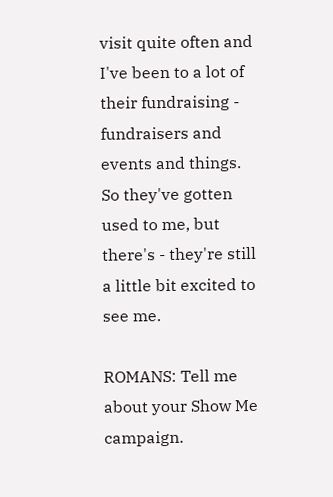visit quite often and I've been to a lot of their fundraising - fundraisers and events and things. So they've gotten used to me, but there's - they're still a little bit excited to see me.

ROMANS: Tell me about your Show Me campaign.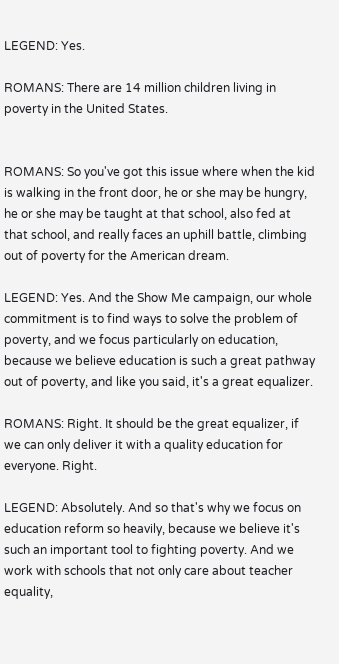LEGEND: Yes.

ROMANS: There are 14 million children living in poverty in the United States.


ROMANS: So you've got this issue where when the kid is walking in the front door, he or she may be hungry, he or she may be taught at that school, also fed at that school, and really faces an uphill battle, climbing out of poverty for the American dream.

LEGEND: Yes. And the Show Me campaign, our whole commitment is to find ways to solve the problem of poverty, and we focus particularly on education, because we believe education is such a great pathway out of poverty, and like you said, it's a great equalizer.

ROMANS: Right. It should be the great equalizer, if we can only deliver it with a quality education for everyone. Right.

LEGEND: Absolutely. And so that's why we focus on education reform so heavily, because we believe it's such an important tool to fighting poverty. And we work with schools that not only care about teacher equality,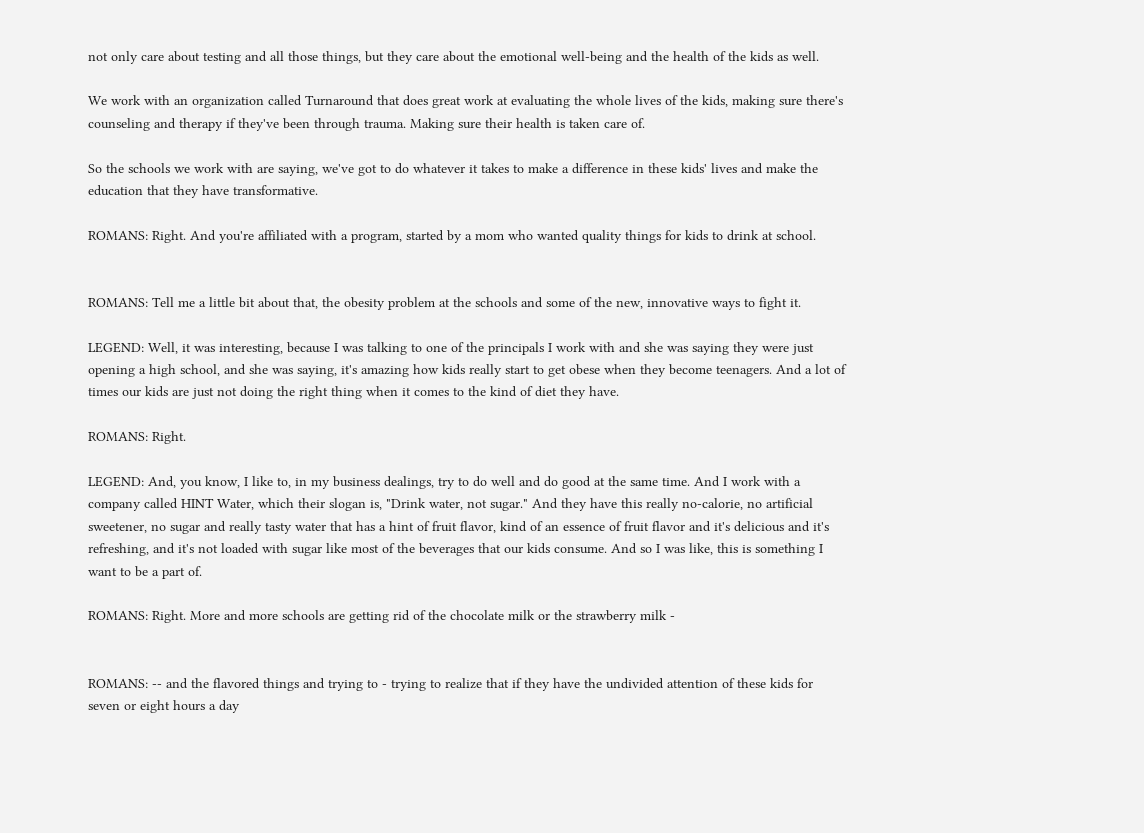not only care about testing and all those things, but they care about the emotional well-being and the health of the kids as well.

We work with an organization called Turnaround that does great work at evaluating the whole lives of the kids, making sure there's counseling and therapy if they've been through trauma. Making sure their health is taken care of.

So the schools we work with are saying, we've got to do whatever it takes to make a difference in these kids' lives and make the education that they have transformative.

ROMANS: Right. And you're affiliated with a program, started by a mom who wanted quality things for kids to drink at school.


ROMANS: Tell me a little bit about that, the obesity problem at the schools and some of the new, innovative ways to fight it.

LEGEND: Well, it was interesting, because I was talking to one of the principals I work with and she was saying they were just opening a high school, and she was saying, it's amazing how kids really start to get obese when they become teenagers. And a lot of times our kids are just not doing the right thing when it comes to the kind of diet they have.

ROMANS: Right.

LEGEND: And, you know, I like to, in my business dealings, try to do well and do good at the same time. And I work with a company called HINT Water, which their slogan is, "Drink water, not sugar." And they have this really no-calorie, no artificial sweetener, no sugar and really tasty water that has a hint of fruit flavor, kind of an essence of fruit flavor and it's delicious and it's refreshing, and it's not loaded with sugar like most of the beverages that our kids consume. And so I was like, this is something I want to be a part of.

ROMANS: Right. More and more schools are getting rid of the chocolate milk or the strawberry milk -


ROMANS: -- and the flavored things and trying to - trying to realize that if they have the undivided attention of these kids for seven or eight hours a day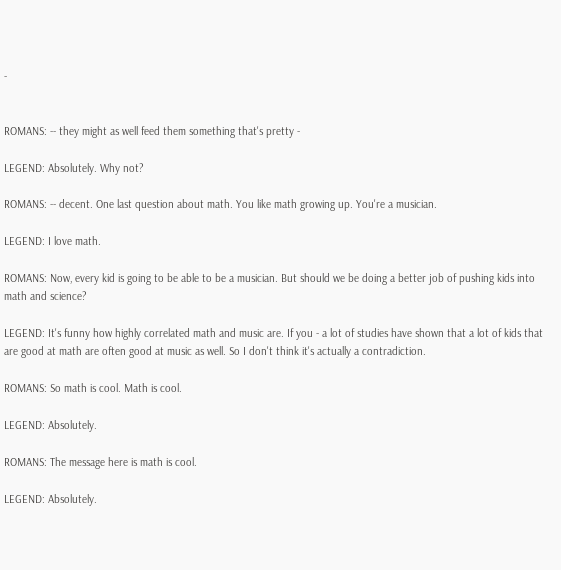-


ROMANS: -- they might as well feed them something that's pretty -

LEGEND: Absolutely. Why not?

ROMANS: -- decent. One last question about math. You like math growing up. You're a musician.

LEGEND: I love math.

ROMANS: Now, every kid is going to be able to be a musician. But should we be doing a better job of pushing kids into math and science?

LEGEND: It's funny how highly correlated math and music are. If you - a lot of studies have shown that a lot of kids that are good at math are often good at music as well. So I don't think it's actually a contradiction.

ROMANS: So math is cool. Math is cool.

LEGEND: Absolutely.

ROMANS: The message here is math is cool.

LEGEND: Absolutely.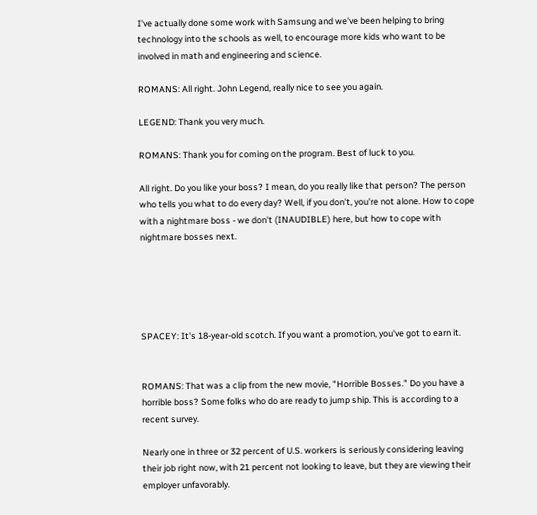I've actually done some work with Samsung and we've been helping to bring technology into the schools as well, to encourage more kids who want to be involved in math and engineering and science.

ROMANS: All right. John Legend, really nice to see you again.

LEGEND: Thank you very much.

ROMANS: Thank you for coming on the program. Best of luck to you.

All right. Do you like your boss? I mean, do you really like that person? The person who tells you what to do every day? Well, if you don't, you're not alone. How to cope with a nightmare boss - we don't (INAUDIBLE) here, but how to cope with nightmare bosses next.





SPACEY: It's 18-year-old scotch. If you want a promotion, you've got to earn it.


ROMANS: That was a clip from the new movie, "Horrible Bosses." Do you have a horrible boss? Some folks who do are ready to jump ship. This is according to a recent survey.

Nearly one in three or 32 percent of U.S. workers is seriously considering leaving their job right now, with 21 percent not looking to leave, but they are viewing their employer unfavorably.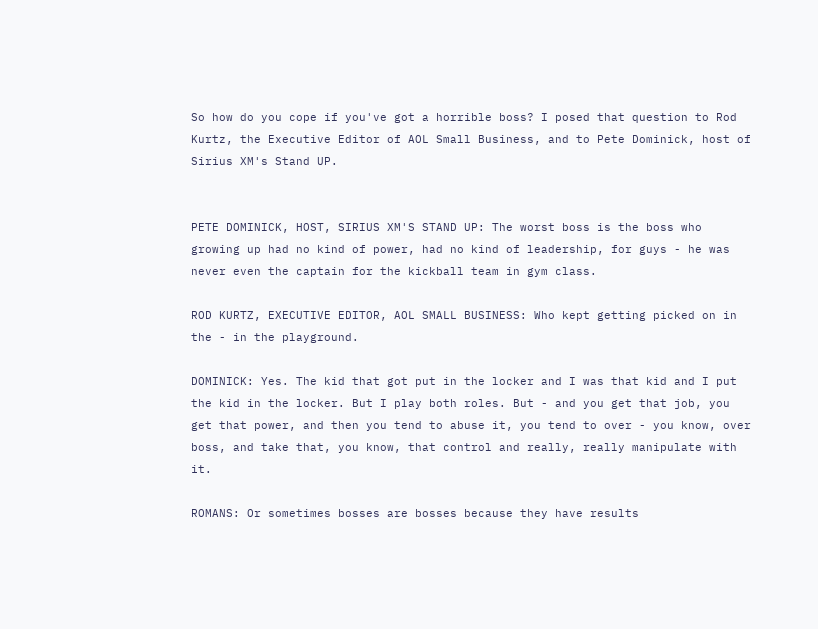So how do you cope if you've got a horrible boss? I posed that question to Rod Kurtz, the Executive Editor of AOL Small Business, and to Pete Dominick, host of Sirius XM's Stand UP.


PETE DOMINICK, HOST, SIRIUS XM'S STAND UP: The worst boss is the boss who growing up had no kind of power, had no kind of leadership, for guys - he was never even the captain for the kickball team in gym class.

ROD KURTZ, EXECUTIVE EDITOR, AOL SMALL BUSINESS: Who kept getting picked on in the - in the playground.

DOMINICK: Yes. The kid that got put in the locker and I was that kid and I put the kid in the locker. But I play both roles. But - and you get that job, you get that power, and then you tend to abuse it, you tend to over - you know, over boss, and take that, you know, that control and really, really manipulate with it.

ROMANS: Or sometimes bosses are bosses because they have results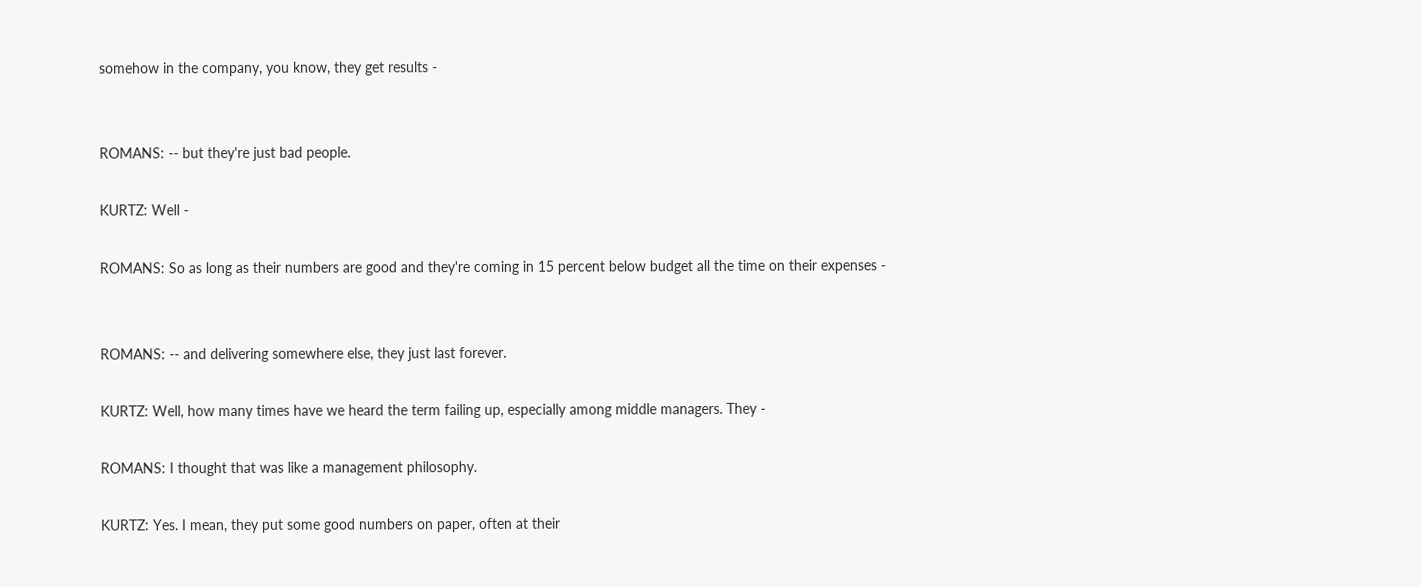somehow in the company, you know, they get results -


ROMANS: -- but they're just bad people.

KURTZ: Well -

ROMANS: So as long as their numbers are good and they're coming in 15 percent below budget all the time on their expenses -


ROMANS: -- and delivering somewhere else, they just last forever.

KURTZ: Well, how many times have we heard the term failing up, especially among middle managers. They -

ROMANS: I thought that was like a management philosophy.

KURTZ: Yes. I mean, they put some good numbers on paper, often at their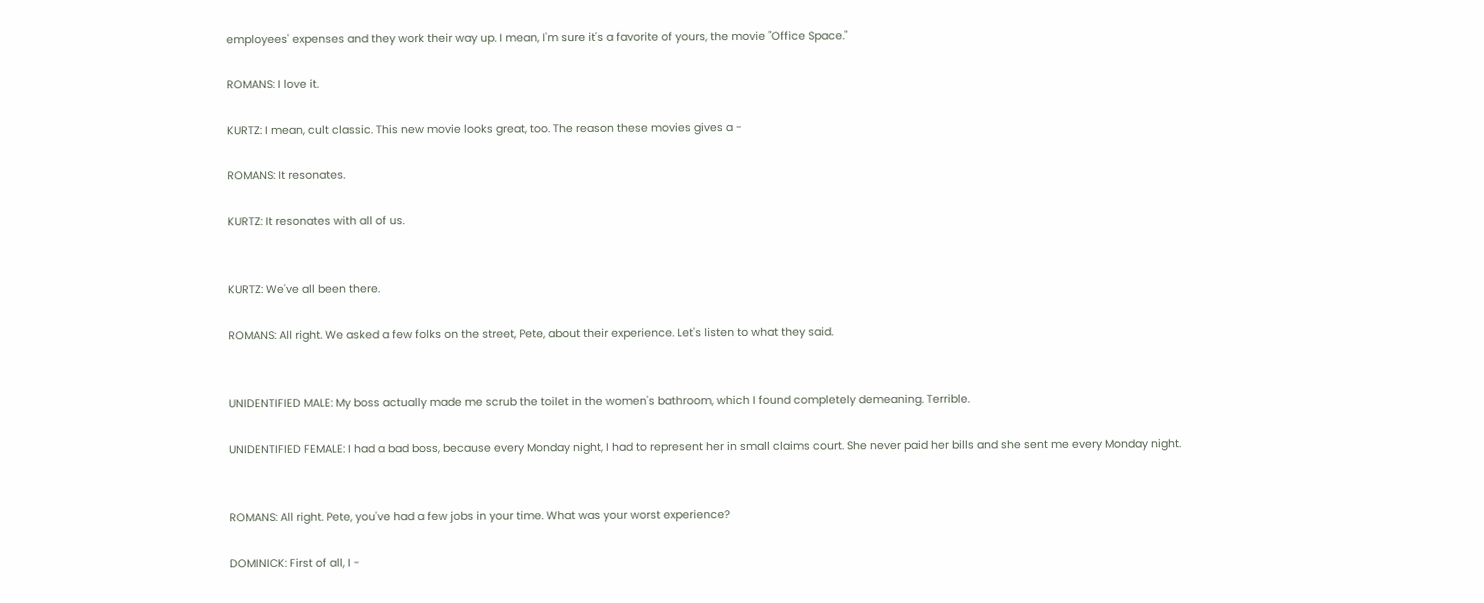employees' expenses and they work their way up. I mean, I'm sure it's a favorite of yours, the movie "Office Space."

ROMANS: I love it.

KURTZ: I mean, cult classic. This new movie looks great, too. The reason these movies gives a -

ROMANS: It resonates.

KURTZ: It resonates with all of us.


KURTZ: We've all been there.

ROMANS: All right. We asked a few folks on the street, Pete, about their experience. Let's listen to what they said.


UNIDENTIFIED MALE: My boss actually made me scrub the toilet in the women's bathroom, which I found completely demeaning. Terrible.

UNIDENTIFIED FEMALE: I had a bad boss, because every Monday night, I had to represent her in small claims court. She never paid her bills and she sent me every Monday night.


ROMANS: All right. Pete, you've had a few jobs in your time. What was your worst experience?

DOMINICK: First of all, I -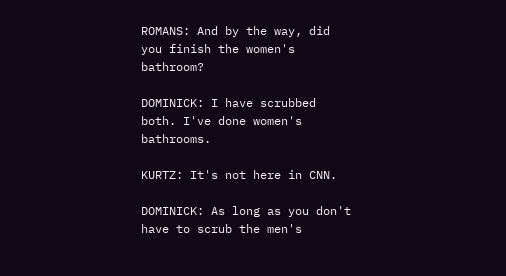ROMANS: And by the way, did you finish the women's bathroom?

DOMINICK: I have scrubbed both. I've done women's bathrooms.

KURTZ: It's not here in CNN.

DOMINICK: As long as you don't have to scrub the men's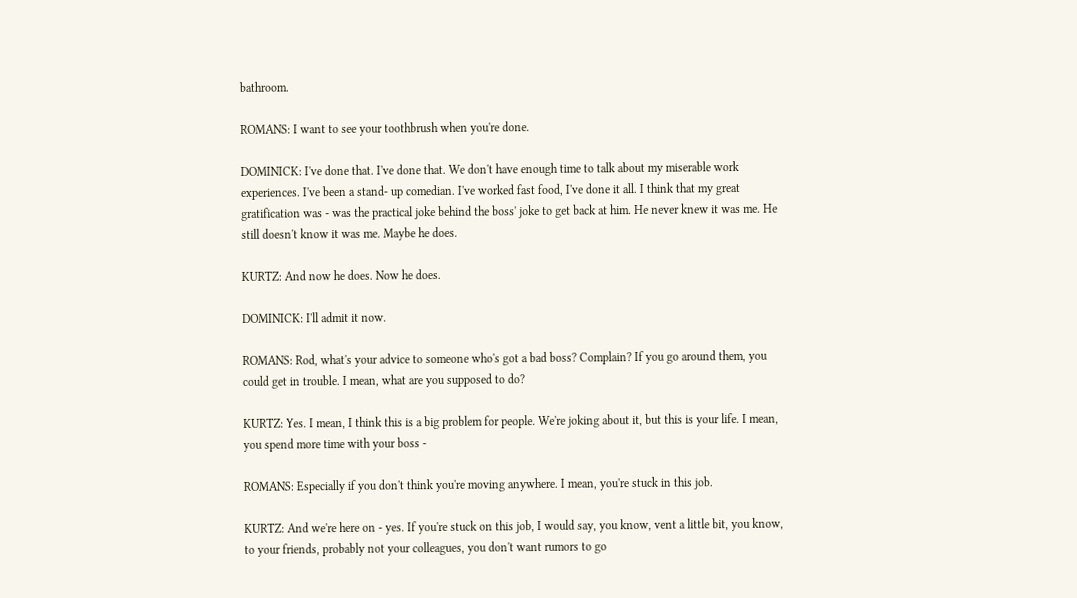bathroom.

ROMANS: I want to see your toothbrush when you're done.

DOMINICK: I've done that. I've done that. We don't have enough time to talk about my miserable work experiences. I've been a stand- up comedian. I've worked fast food, I've done it all. I think that my great gratification was - was the practical joke behind the boss' joke to get back at him. He never knew it was me. He still doesn't know it was me. Maybe he does.

KURTZ: And now he does. Now he does.

DOMINICK: I'll admit it now.

ROMANS: Rod, what's your advice to someone who's got a bad boss? Complain? If you go around them, you could get in trouble. I mean, what are you supposed to do?

KURTZ: Yes. I mean, I think this is a big problem for people. We're joking about it, but this is your life. I mean, you spend more time with your boss -

ROMANS: Especially if you don't think you're moving anywhere. I mean, you're stuck in this job.

KURTZ: And we're here on - yes. If you're stuck on this job, I would say, you know, vent a little bit, you know, to your friends, probably not your colleagues, you don't want rumors to go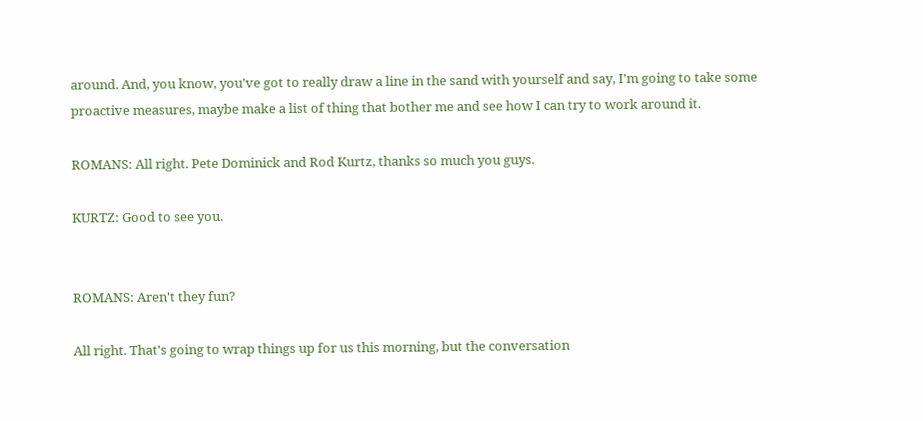around. And, you know, you've got to really draw a line in the sand with yourself and say, I'm going to take some proactive measures, maybe make a list of thing that bother me and see how I can try to work around it.

ROMANS: All right. Pete Dominick and Rod Kurtz, thanks so much you guys.

KURTZ: Good to see you.


ROMANS: Aren't they fun?

All right. That's going to wrap things up for us this morning, but the conversation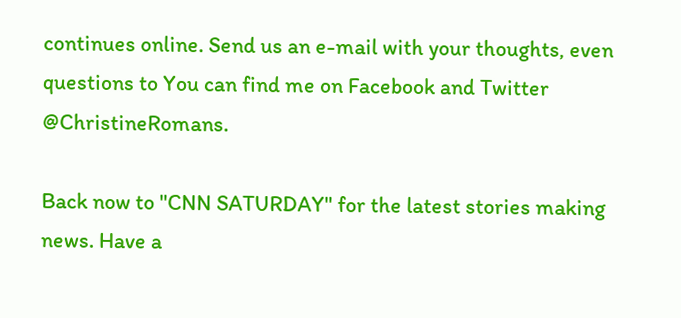continues online. Send us an e-mail with your thoughts, even questions to You can find me on Facebook and Twitter @ChristineRomans.

Back now to "CNN SATURDAY" for the latest stories making news. Have a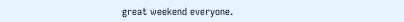great weekend everyone.